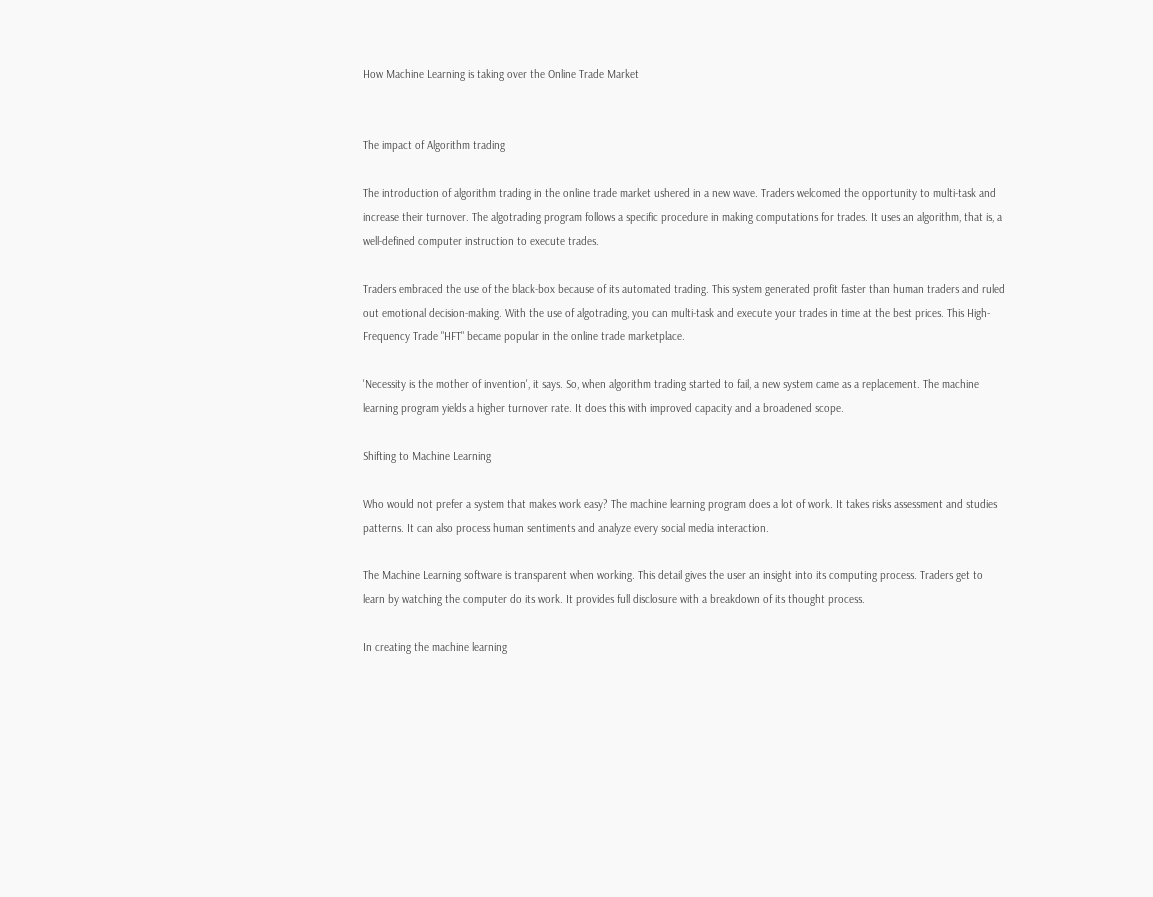How Machine Learning is taking over the Online Trade Market


The impact of Algorithm trading

The introduction of algorithm trading in the online trade market ushered in a new wave. Traders welcomed the opportunity to multi-task and increase their turnover. The algotrading program follows a specific procedure in making computations for trades. It uses an algorithm, that is, a well-defined computer instruction to execute trades.

Traders embraced the use of the black-box because of its automated trading. This system generated profit faster than human traders and ruled out emotional decision-making. With the use of algotrading, you can multi-task and execute your trades in time at the best prices. This High-Frequency Trade "HFT" became popular in the online trade marketplace.

'Necessity is the mother of invention', it says. So, when algorithm trading started to fail, a new system came as a replacement. The machine learning program yields a higher turnover rate. It does this with improved capacity and a broadened scope.

Shifting to Machine Learning

Who would not prefer a system that makes work easy? The machine learning program does a lot of work. It takes risks assessment and studies patterns. It can also process human sentiments and analyze every social media interaction.

The Machine Learning software is transparent when working. This detail gives the user an insight into its computing process. Traders get to learn by watching the computer do its work. It provides full disclosure with a breakdown of its thought process.

In creating the machine learning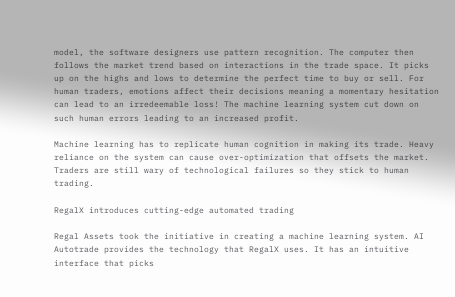model, the software designers use pattern recognition. The computer then follows the market trend based on interactions in the trade space. It picks up on the highs and lows to determine the perfect time to buy or sell. For human traders, emotions affect their decisions meaning a momentary hesitation can lead to an irredeemable loss! The machine learning system cut down on such human errors leading to an increased profit.

Machine learning has to replicate human cognition in making its trade. Heavy reliance on the system can cause over-optimization that offsets the market. Traders are still wary of technological failures so they stick to human trading.

RegalX introduces cutting-edge automated trading

Regal Assets took the initiative in creating a machine learning system. AI Autotrade provides the technology that RegalX uses. It has an intuitive interface that picks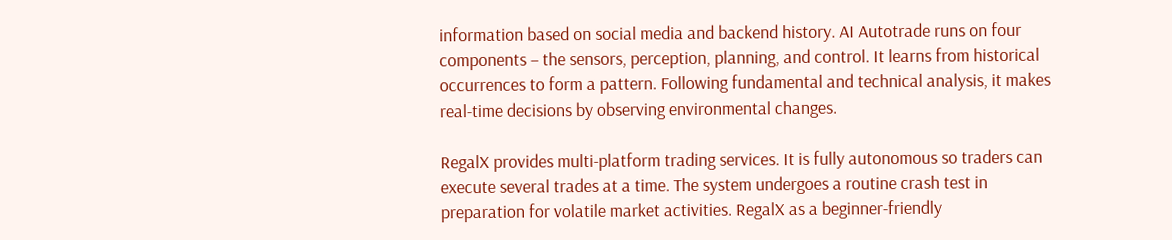information based on social media and backend history. AI Autotrade runs on four components – the sensors, perception, planning, and control. It learns from historical occurrences to form a pattern. Following fundamental and technical analysis, it makes real-time decisions by observing environmental changes.

RegalX provides multi-platform trading services. It is fully autonomous so traders can execute several trades at a time. The system undergoes a routine crash test in preparation for volatile market activities. RegalX as a beginner-friendly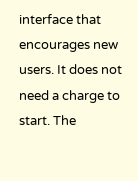interface that encourages new users. It does not need a charge to start. The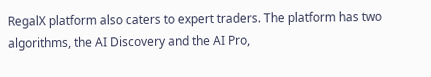RegalX platform also caters to expert traders. The platform has two algorithms, the AI Discovery and the AI Pro,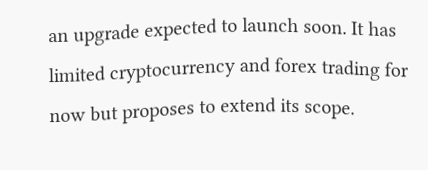an upgrade expected to launch soon. It has limited cryptocurrency and forex trading for now but proposes to extend its scope.